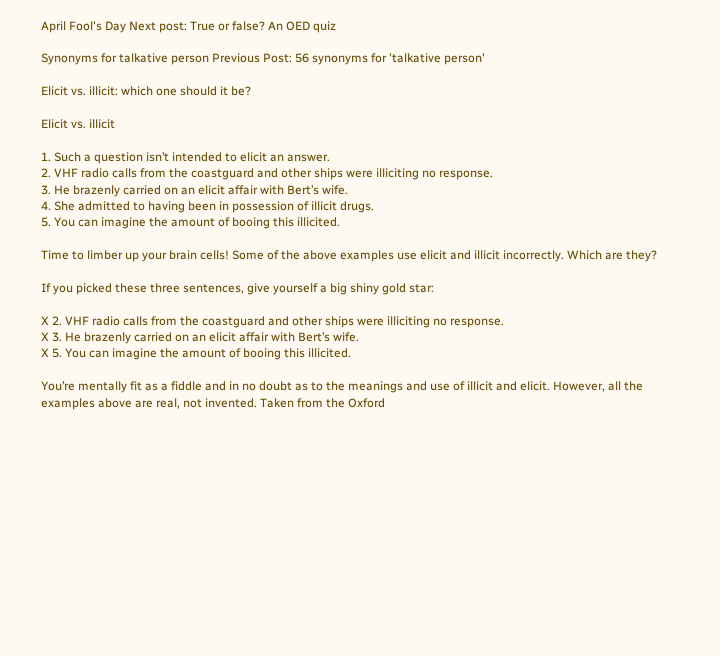April Fool's Day Next post: True or false? An OED quiz

Synonyms for talkative person Previous Post: 56 synonyms for 'talkative person'

Elicit vs. illicit: which one should it be?

Elicit vs. illicit

1. Such a question isn’t intended to elicit an answer.
2. VHF radio calls from the coastguard and other ships were illiciting no response.
3. He brazenly carried on an elicit affair with Bert’s wife.
4. She admitted to having been in possession of illicit drugs.
5. You can imagine the amount of booing this illicited.

Time to limber up your brain cells! Some of the above examples use elicit and illicit incorrectly. Which are they?

If you picked these three sentences, give yourself a big shiny gold star:

X 2. VHF radio calls from the coastguard and other ships were illiciting no response.
X 3. He brazenly carried on an elicit affair with Bert’s wife.
X 5. You can imagine the amount of booing this illicited.

You’re mentally fit as a fiddle and in no doubt as to the meanings and use of illicit and elicit. However, all the examples above are real, not invented. Taken from the Oxford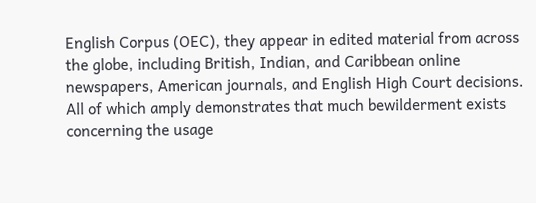English Corpus (OEC), they appear in edited material from across the globe, including British, Indian, and Caribbean online newspapers, American journals, and English High Court decisions. All of which amply demonstrates that much bewilderment exists concerning the usage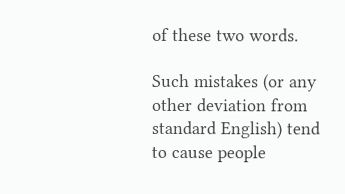of these two words.

Such mistakes (or any other deviation from standard English) tend to cause people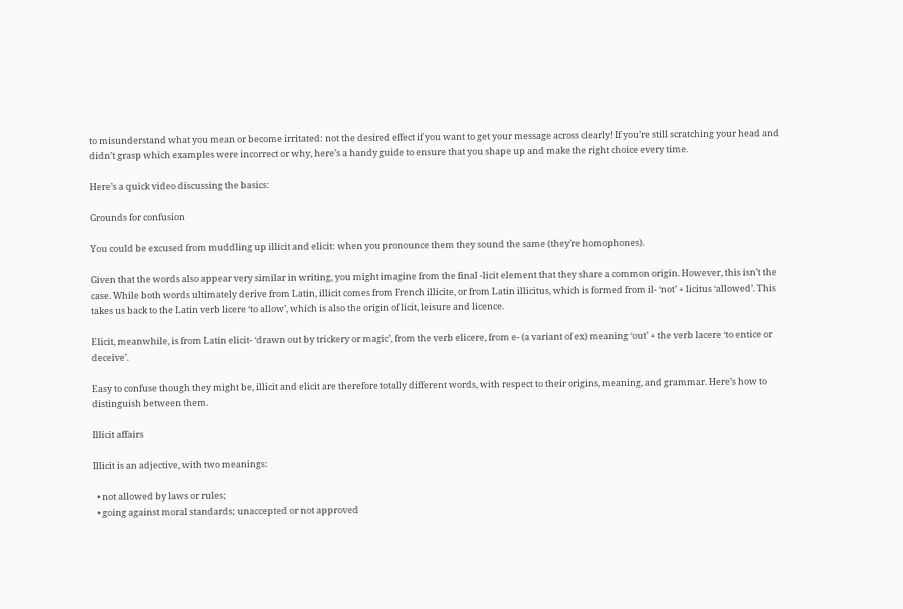to misunderstand what you mean or become irritated: not the desired effect if you want to get your message across clearly! If you’re still scratching your head and didn’t grasp which examples were incorrect or why, here’s a handy guide to ensure that you shape up and make the right choice every time.

Here’s a quick video discussing the basics:

Grounds for confusion

You could be excused from muddling up illicit and elicit: when you pronounce them they sound the same (they’re homophones).

Given that the words also appear very similar in writing, you might imagine from the final -licit element that they share a common origin. However, this isn’t the case. While both words ultimately derive from Latin, illicit comes from French illicite, or from Latin illicitus, which is formed from il- ‘not’ + licitus ‘allowed’. This takes us back to the Latin verb licere ‘to allow’, which is also the origin of licit, leisure and licence.

Elicit, meanwhile, is from Latin elicit- ‘drawn out by trickery or magic’, from the verb elicere, from e- (a variant of ex) meaning ‘out’ + the verb lacere ‘to entice or deceive’.

Easy to confuse though they might be, illicit and elicit are therefore totally different words, with respect to their origins, meaning, and grammar. Here’s how to distinguish between them.

Illicit affairs

Illicit is an adjective, with two meanings:

  • not allowed by laws or rules;
  • going against moral standards; unaccepted or not approved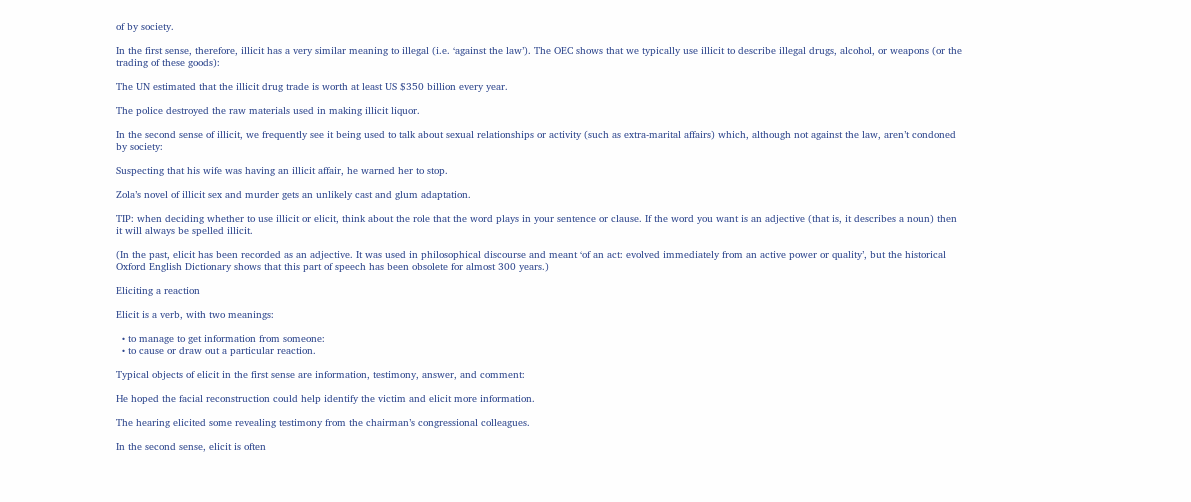of by society.

In the first sense, therefore, illicit has a very similar meaning to illegal (i.e. ‘against the law’). The OEC shows that we typically use illicit to describe illegal drugs, alcohol, or weapons (or the trading of these goods):

The UN estimated that the illicit drug trade is worth at least US $350 billion every year.

The police destroyed the raw materials used in making illicit liquor.

In the second sense of illicit, we frequently see it being used to talk about sexual relationships or activity (such as extra-marital affairs) which, although not against the law, aren’t condoned by society:

Suspecting that his wife was having an illicit affair, he warned her to stop.

Zola’s novel of illicit sex and murder gets an unlikely cast and glum adaptation.

TIP: when deciding whether to use illicit or elicit, think about the role that the word plays in your sentence or clause. If the word you want is an adjective (that is, it describes a noun) then it will always be spelled illicit.

(In the past, elicit has been recorded as an adjective. It was used in philosophical discourse and meant ‘of an act: evolved immediately from an active power or quality’, but the historical Oxford English Dictionary shows that this part of speech has been obsolete for almost 300 years.)

Eliciting a reaction

Elicit is a verb, with two meanings:

  • to manage to get information from someone:
  • to cause or draw out a particular reaction.

Typical objects of elicit in the first sense are information, testimony, answer, and comment:

He hoped the facial reconstruction could help identify the victim and elicit more information.

The hearing elicited some revealing testimony from the chairman’s congressional colleagues.

In the second sense, elicit is often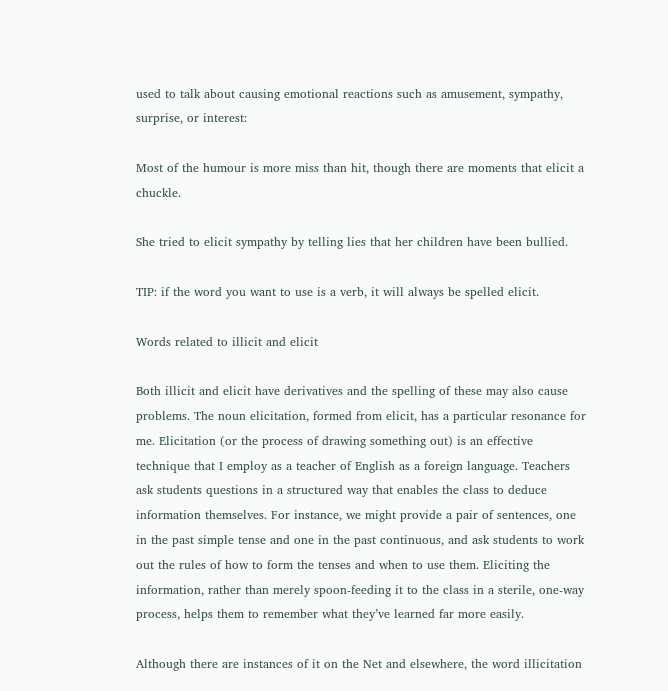used to talk about causing emotional reactions such as amusement, sympathy, surprise, or interest:

Most of the humour is more miss than hit, though there are moments that elicit a chuckle.

She tried to elicit sympathy by telling lies that her children have been bullied.

TIP: if the word you want to use is a verb, it will always be spelled elicit.

Words related to illicit and elicit

Both illicit and elicit have derivatives and the spelling of these may also cause problems. The noun elicitation, formed from elicit, has a particular resonance for me. Elicitation (or the process of drawing something out) is an effective technique that I employ as a teacher of English as a foreign language. Teachers ask students questions in a structured way that enables the class to deduce information themselves. For instance, we might provide a pair of sentences, one in the past simple tense and one in the past continuous, and ask students to work out the rules of how to form the tenses and when to use them. Eliciting the information, rather than merely spoon-feeding it to the class in a sterile, one-way process, helps them to remember what they’ve learned far more easily.

Although there are instances of it on the Net and elsewhere, the word illicitation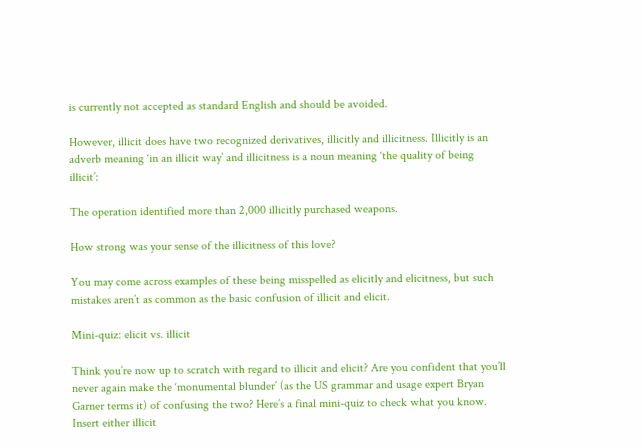is currently not accepted as standard English and should be avoided.

However, illicit does have two recognized derivatives, illicitly and illicitness. Illicitly is an adverb meaning ‘in an illicit way’ and illicitness is a noun meaning ‘the quality of being illicit’:

The operation identified more than 2,000 illicitly purchased weapons.

How strong was your sense of the illicitness of this love?

You may come across examples of these being misspelled as elicitly and elicitness, but such mistakes aren’t as common as the basic confusion of illicit and elicit.

Mini-quiz: elicit vs. illicit

Think you’re now up to scratch with regard to illicit and elicit? Are you confident that you’ll never again make the ‘monumental blunder’ (as the US grammar and usage expert Bryan Garner terms it) of confusing the two? Here’s a final mini-quiz to check what you know. Insert either illicit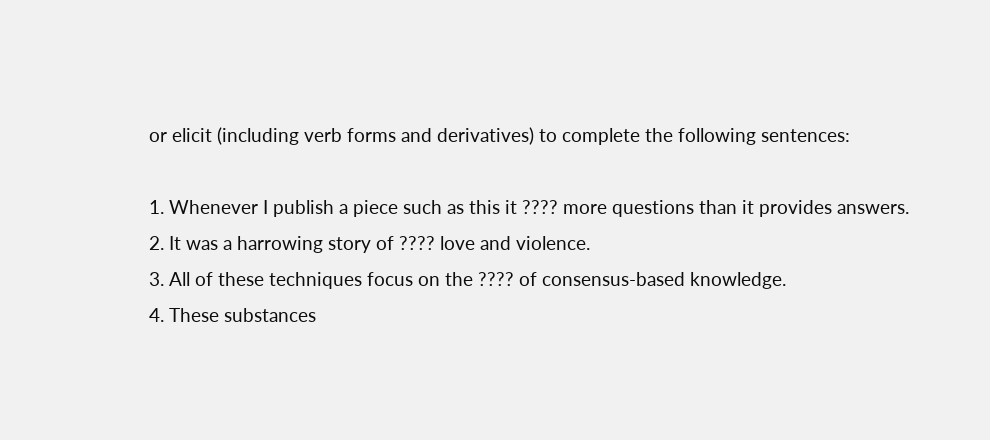or elicit (including verb forms and derivatives) to complete the following sentences:

1. Whenever I publish a piece such as this it ???? more questions than it provides answers.
2. It was a harrowing story of ???? love and violence.
3. All of these techniques focus on the ???? of consensus-based knowledge.
4. These substances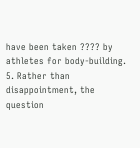have been taken ???? by athletes for body-building.
5. Rather than disappointment, the question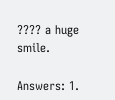???? a huge smile.

Answers: 1.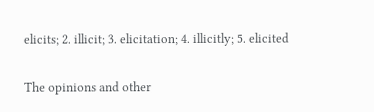elicits; 2. illicit; 3. elicitation; 4. illicitly; 5. elicited

The opinions and other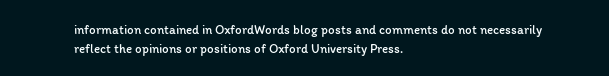information contained in OxfordWords blog posts and comments do not necessarily reflect the opinions or positions of Oxford University Press.